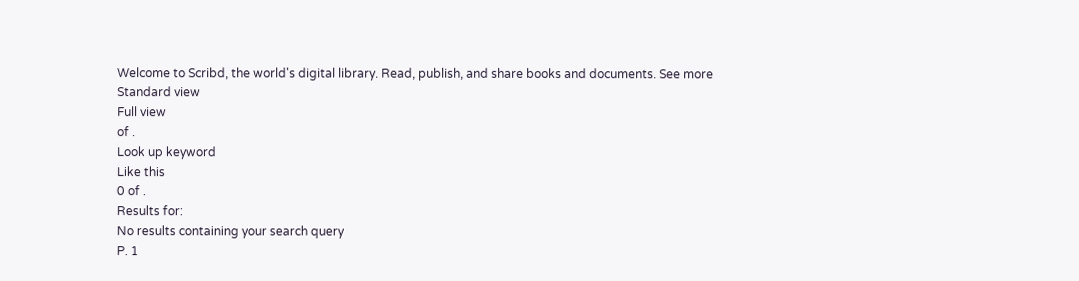Welcome to Scribd, the world's digital library. Read, publish, and share books and documents. See more
Standard view
Full view
of .
Look up keyword
Like this
0 of .
Results for:
No results containing your search query
P. 1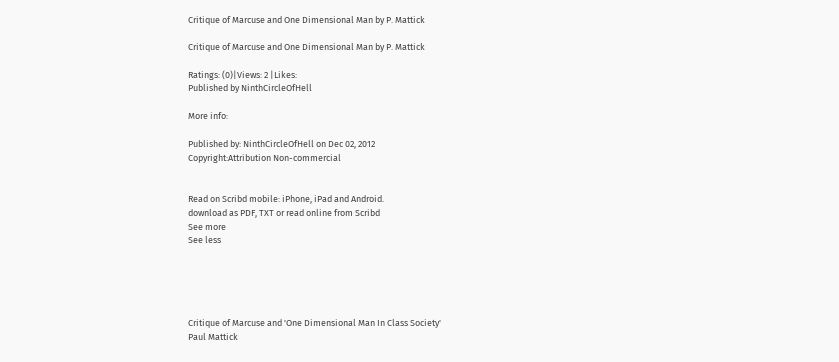Critique of Marcuse and One Dimensional Man by P. Mattick

Critique of Marcuse and One Dimensional Man by P. Mattick

Ratings: (0)|Views: 2 |Likes:
Published by NinthCircleOfHell

More info:

Published by: NinthCircleOfHell on Dec 02, 2012
Copyright:Attribution Non-commercial


Read on Scribd mobile: iPhone, iPad and Android.
download as PDF, TXT or read online from Scribd
See more
See less





Critique of Marcuse and 'One Dimensional Man In Class Society'
Paul Mattick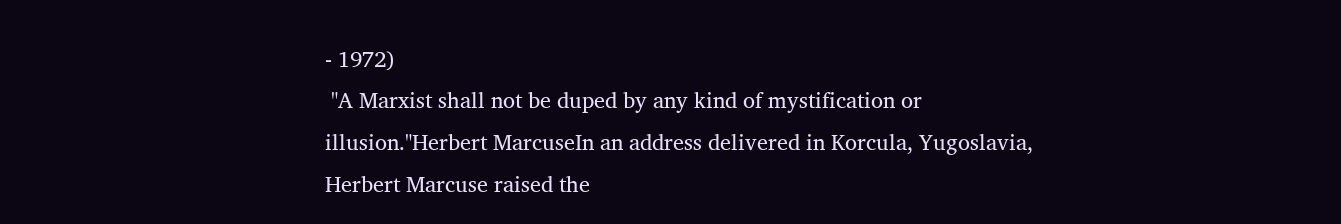- 1972)
 "A Marxist shall not be duped by any kind of mystification or illusion."Herbert MarcuseIn an address delivered in Korcula, Yugoslavia, Herbert Marcuse raised the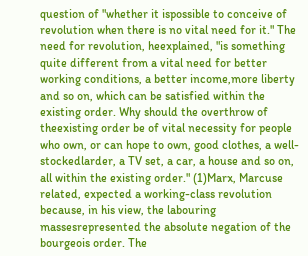question of "whether it ispossible to conceive of revolution when there is no vital need for it." The need for revolution, heexplained, "is something quite different from a vital need for better working conditions, a better income,more liberty and so on, which can be satisfied within the existing order. Why should the overthrow of theexisting order be of vital necessity for people who own, or can hope to own, good clothes, a well-stockedlarder, a TV set, a car, a house and so on, all within the existing order." (1)Marx, Marcuse related, expected a working-class revolution because, in his view, the labouring massesrepresented the absolute negation of the bourgeois order. The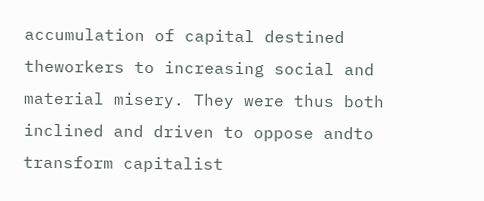accumulation of capital destined theworkers to increasing social and material misery. They were thus both inclined and driven to oppose andto transform capitalist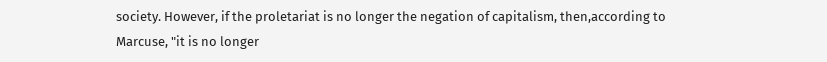society. However, if the proletariat is no longer the negation of capitalism, then,according to Marcuse, "it is no longer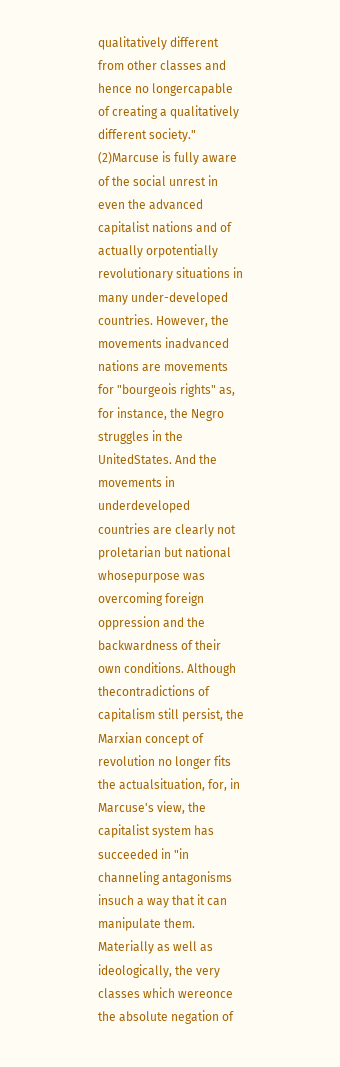qualitatively different from other classes and hence no longercapable of creating a qualitatively different society." (2)Marcuse is fully aware of the social unrest in even the advanced capitalist nations and of actually orpotentially revolutionary situations in many under-developed countries. However, the movements inadvanced nations are movements for "bourgeois rights" as, for instance, the Negro struggles in the UnitedStates. And the movements in underdeveloped countries are clearly not proletarian but national whosepurpose was overcoming foreign oppression and the backwardness of their own conditions. Although thecontradictions of capitalism still persist, the Marxian concept of revolution no longer fits the actualsituation, for, in Marcuse's view, the capitalist system has succeeded in "in channeling antagonisms insuch a way that it can manipulate them. Materially as well as ideologically, the very classes which wereonce the absolute negation of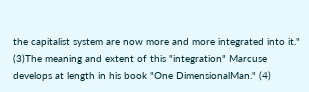the capitalist system are now more and more integrated into it." (3)The meaning and extent of this "integration" Marcuse develops at length in his book "One DimensionalMan." (4)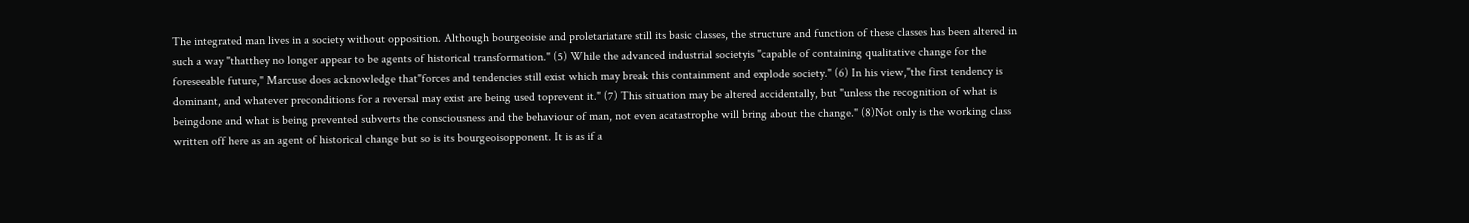The integrated man lives in a society without opposition. Although bourgeoisie and proletariatare still its basic classes, the structure and function of these classes has been altered in such a way "thatthey no longer appear to be agents of historical transformation." (5) While the advanced industrial societyis "capable of containing qualitative change for the foreseeable future," Marcuse does acknowledge that"forces and tendencies still exist which may break this containment and explode society." (6) In his view,"the first tendency is dominant, and whatever preconditions for a reversal may exist are being used toprevent it." (7) This situation may be altered accidentally, but "unless the recognition of what is beingdone and what is being prevented subverts the consciousness and the behaviour of man, not even acatastrophe will bring about the change." (8)Not only is the working class written off here as an agent of historical change but so is its bourgeoisopponent. It is as if a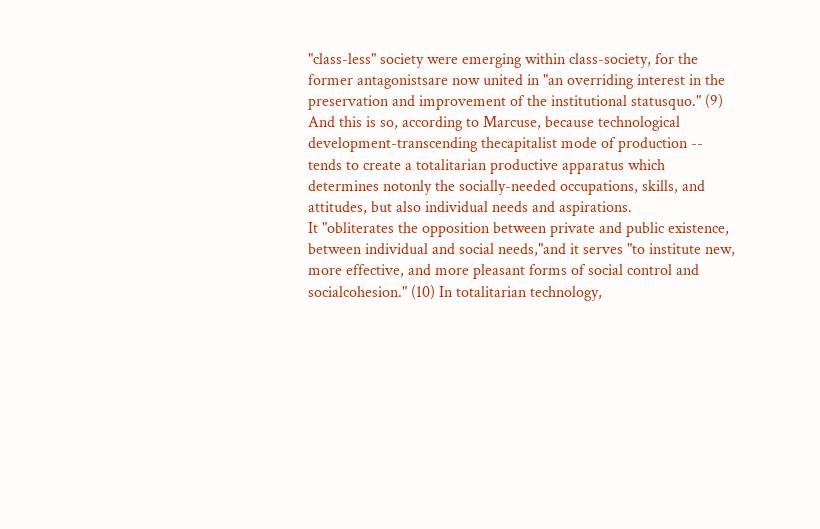"class-less" society were emerging within class-society, for the former antagonistsare now united in "an overriding interest in the preservation and improvement of the institutional statusquo." (9) And this is so, according to Marcuse, because technological development-transcending thecapitalist mode of production -- tends to create a totalitarian productive apparatus which determines notonly the socially-needed occupations, skills, and attitudes, but also individual needs and aspirations.
It "obliterates the opposition between private and public existence, between individual and social needs,"and it serves "to institute new, more effective, and more pleasant forms of social control and socialcohesion." (10) In totalitarian technology,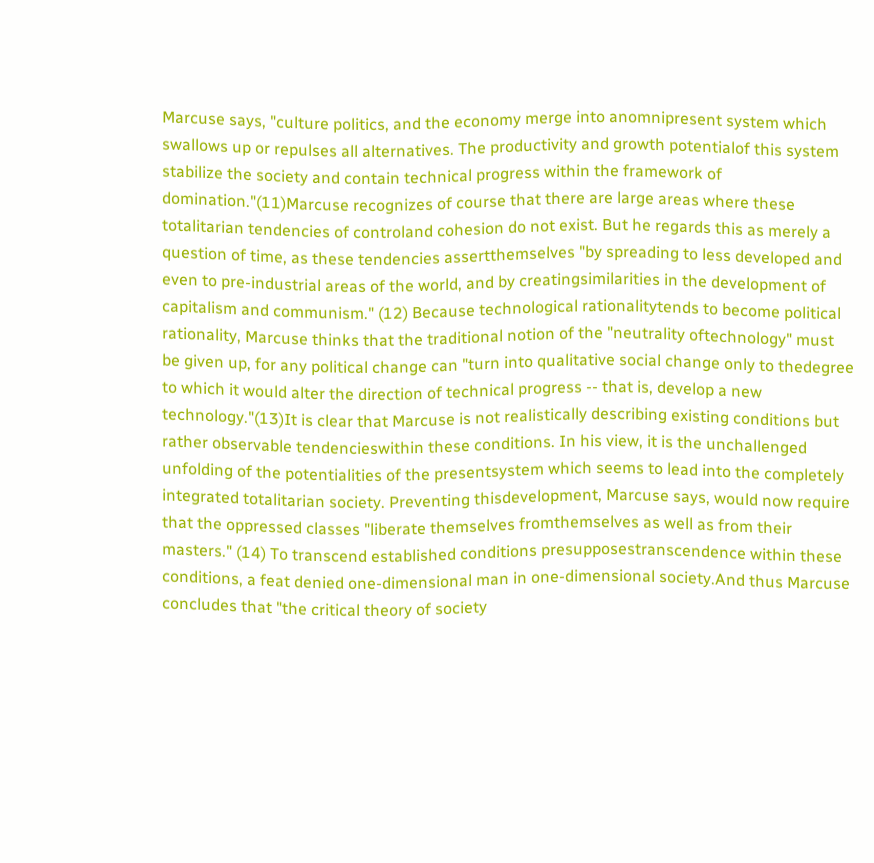Marcuse says, "culture politics, and the economy merge into anomnipresent system which swallows up or repulses all alternatives. The productivity and growth potentialof this system stabilize the society and contain technical progress within the framework of domination."(11)Marcuse recognizes of course that there are large areas where these totalitarian tendencies of controland cohesion do not exist. But he regards this as merely a question of time, as these tendencies assertthemselves "by spreading to less developed and even to pre-industrial areas of the world, and by creatingsimilarities in the development of capitalism and communism." (12) Because technological rationalitytends to become political rationality, Marcuse thinks that the traditional notion of the "neutrality oftechnology" must be given up, for any political change can "turn into qualitative social change only to thedegree to which it would alter the direction of technical progress -- that is, develop a new technology."(13)It is clear that Marcuse is not realistically describing existing conditions but rather observable tendencieswithin these conditions. In his view, it is the unchallenged unfolding of the potentialities of the presentsystem which seems to lead into the completely integrated totalitarian society. Preventing thisdevelopment, Marcuse says, would now require that the oppressed classes "liberate themselves fromthemselves as well as from their masters." (14) To transcend established conditions presupposestranscendence within these conditions, a feat denied one-dimensional man in one-dimensional society.And thus Marcuse concludes that "the critical theory of society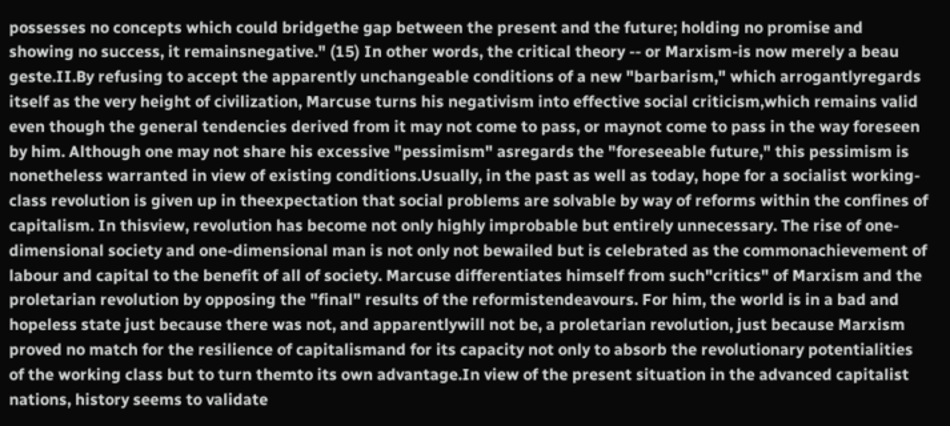possesses no concepts which could bridgethe gap between the present and the future; holding no promise and showing no success, it remainsnegative." (15) In other words, the critical theory -- or Marxism-is now merely a beau geste.II.By refusing to accept the apparently unchangeable conditions of a new "barbarism," which arrogantlyregards itself as the very height of civilization, Marcuse turns his negativism into effective social criticism,which remains valid even though the general tendencies derived from it may not come to pass, or maynot come to pass in the way foreseen by him. Although one may not share his excessive "pessimism" asregards the "foreseeable future," this pessimism is nonetheless warranted in view of existing conditions.Usually, in the past as well as today, hope for a socialist working-class revolution is given up in theexpectation that social problems are solvable by way of reforms within the confines of capitalism. In thisview, revolution has become not only highly improbable but entirely unnecessary. The rise of one-dimensional society and one-dimensional man is not only not bewailed but is celebrated as the commonachievement of labour and capital to the benefit of all of society. Marcuse differentiates himself from such"critics" of Marxism and the proletarian revolution by opposing the "final" results of the reformistendeavours. For him, the world is in a bad and hopeless state just because there was not, and apparentlywill not be, a proletarian revolution, just because Marxism proved no match for the resilience of capitalismand for its capacity not only to absorb the revolutionary potentialities of the working class but to turn themto its own advantage.In view of the present situation in the advanced capitalist nations, history seems to validate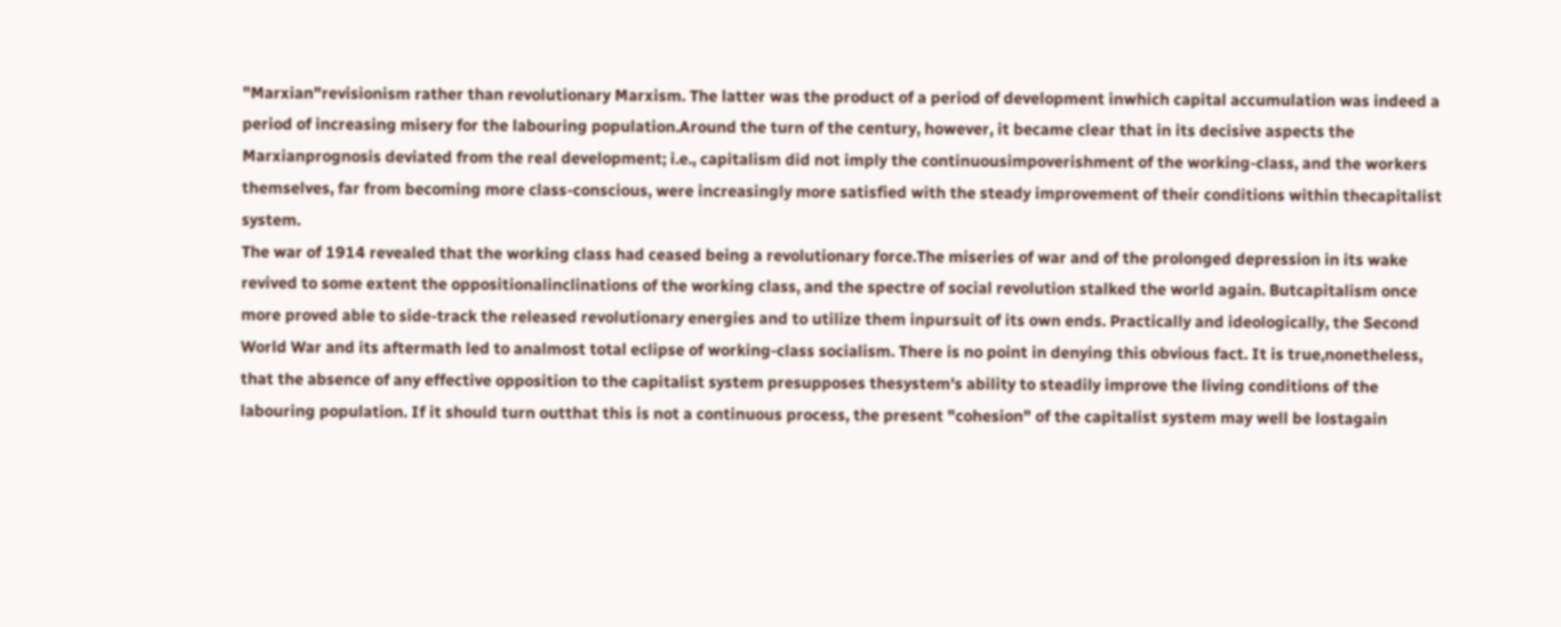"Marxian"revisionism rather than revolutionary Marxism. The latter was the product of a period of development inwhich capital accumulation was indeed a period of increasing misery for the labouring population.Around the turn of the century, however, it became clear that in its decisive aspects the Marxianprognosis deviated from the real development; i.e., capitalism did not imply the continuousimpoverishment of the working-class, and the workers themselves, far from becoming more class-conscious, were increasingly more satisfied with the steady improvement of their conditions within thecapitalist system.
The war of 1914 revealed that the working class had ceased being a revolutionary force.The miseries of war and of the prolonged depression in its wake revived to some extent the oppositionalinclinations of the working class, and the spectre of social revolution stalked the world again. Butcapitalism once more proved able to side-track the released revolutionary energies and to utilize them inpursuit of its own ends. Practically and ideologically, the Second World War and its aftermath led to analmost total eclipse of working-class socialism. There is no point in denying this obvious fact. It is true,nonetheless, that the absence of any effective opposition to the capitalist system presupposes thesystem's ability to steadily improve the living conditions of the labouring population. If it should turn outthat this is not a continuous process, the present "cohesion" of the capitalist system may well be lostagain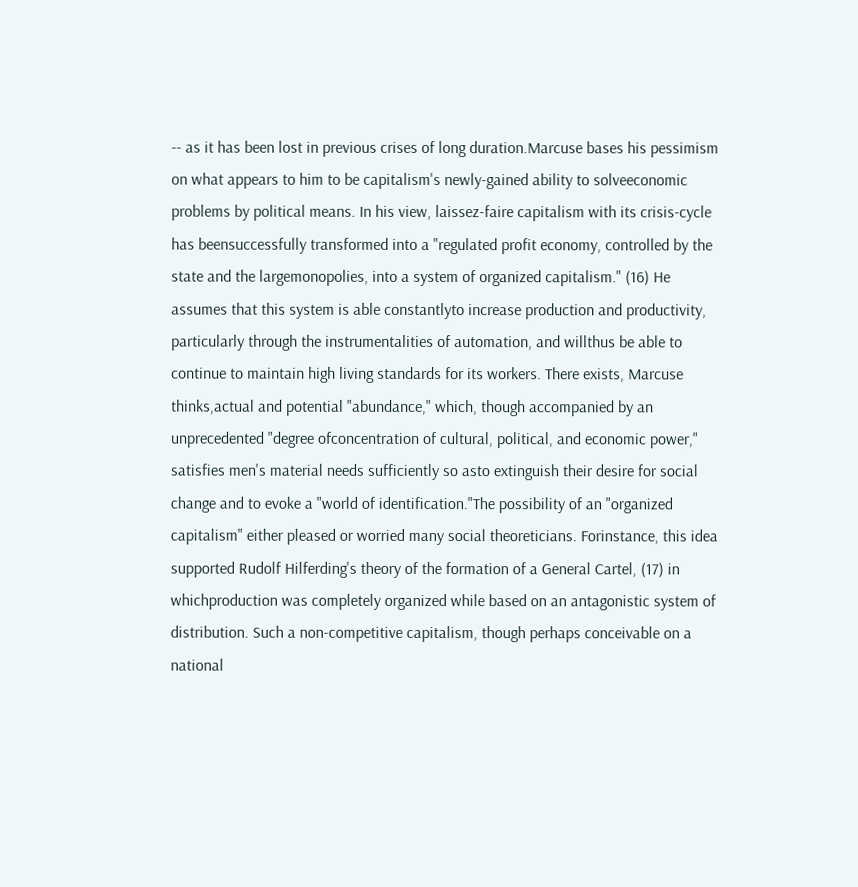-- as it has been lost in previous crises of long duration.Marcuse bases his pessimism on what appears to him to be capitalism's newly-gained ability to solveeconomic problems by political means. In his view, laissez-faire capitalism with its crisis-cycle has beensuccessfully transformed into a "regulated profit economy, controlled by the state and the largemonopolies, into a system of organized capitalism." (16) He assumes that this system is able constantlyto increase production and productivity, particularly through the instrumentalities of automation, and willthus be able to continue to maintain high living standards for its workers. There exists, Marcuse thinks,actual and potential "abundance," which, though accompanied by an unprecedented "degree ofconcentration of cultural, political, and economic power," satisfies men's material needs sufficiently so asto extinguish their desire for social change and to evoke a "world of identification."The possibility of an "organized capitalism" either pleased or worried many social theoreticians. Forinstance, this idea supported Rudolf Hilferding's theory of the formation of a General Cartel, (17) in whichproduction was completely organized while based on an antagonistic system of distribution. Such a non-competitive capitalism, though perhaps conceivable on a national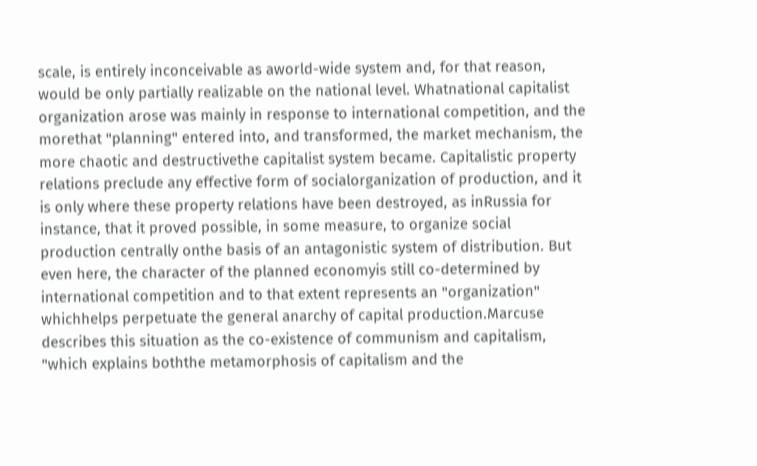scale, is entirely inconceivable as aworld-wide system and, for that reason, would be only partially realizable on the national level. Whatnational capitalist organization arose was mainly in response to international competition, and the morethat "planning" entered into, and transformed, the market mechanism, the more chaotic and destructivethe capitalist system became. Capitalistic property relations preclude any effective form of socialorganization of production, and it is only where these property relations have been destroyed, as inRussia for instance, that it proved possible, in some measure, to organize social production centrally onthe basis of an antagonistic system of distribution. But even here, the character of the planned economyis still co-determined by international competition and to that extent represents an "organization" whichhelps perpetuate the general anarchy of capital production.Marcuse describes this situation as the co-existence of communism and capitalism, "which explains boththe metamorphosis of capitalism and the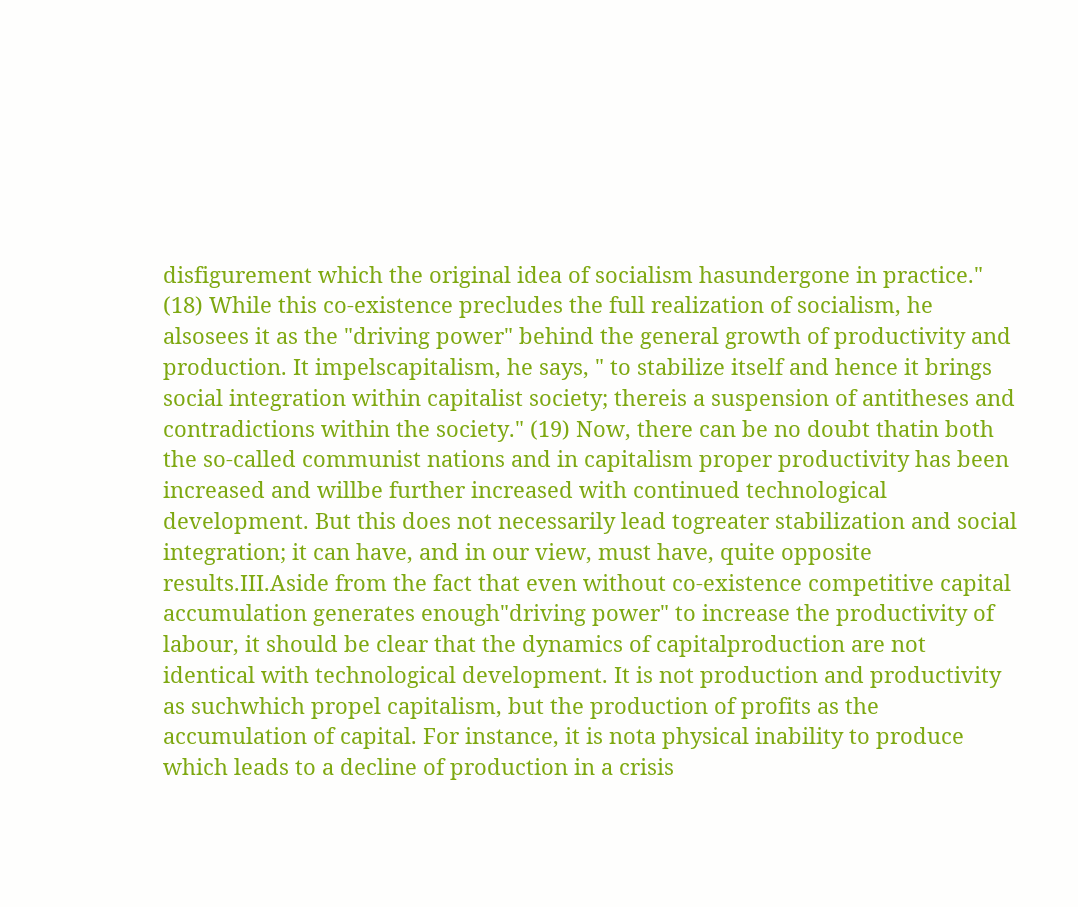disfigurement which the original idea of socialism hasundergone in practice." (18) While this co-existence precludes the full realization of socialism, he alsosees it as the "driving power" behind the general growth of productivity and production. It impelscapitalism, he says, " to stabilize itself and hence it brings social integration within capitalist society; thereis a suspension of antitheses and contradictions within the society." (19) Now, there can be no doubt thatin both the so-called communist nations and in capitalism proper productivity has been increased and willbe further increased with continued technological development. But this does not necessarily lead togreater stabilization and social integration; it can have, and in our view, must have, quite opposite results.III.Aside from the fact that even without co-existence competitive capital accumulation generates enough"driving power" to increase the productivity of labour, it should be clear that the dynamics of capitalproduction are not identical with technological development. It is not production and productivity as suchwhich propel capitalism, but the production of profits as the accumulation of capital. For instance, it is nota physical inability to produce which leads to a decline of production in a crisis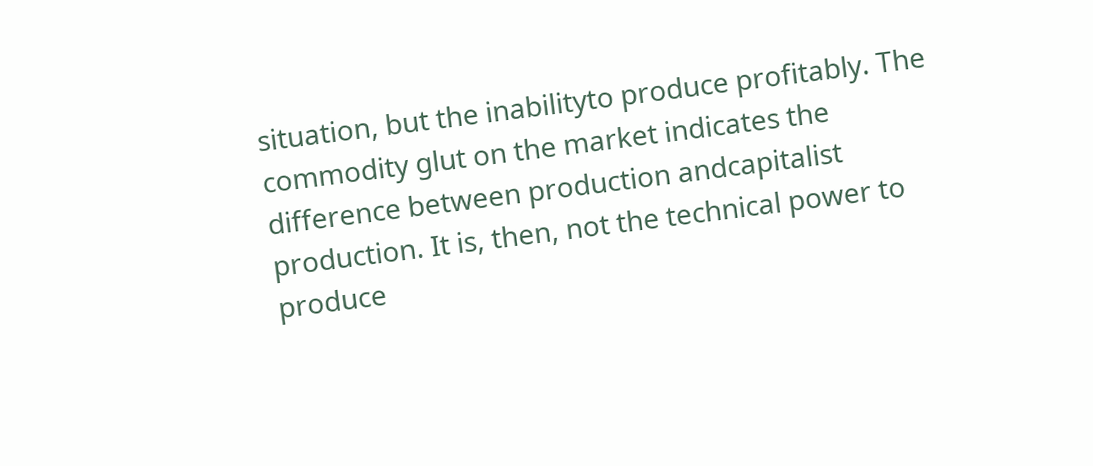situation, but the inabilityto produce profitably. The commodity glut on the market indicates the difference between production andcapitalist production. It is, then, not the technical power to produce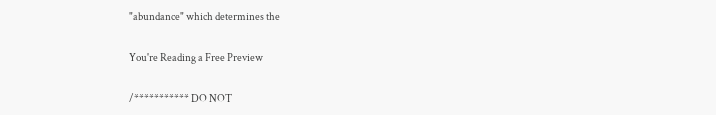"abundance" which determines the

You're Reading a Free Preview

/*********** DO NOT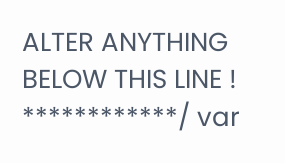ALTER ANYTHING BELOW THIS LINE ! ************/ var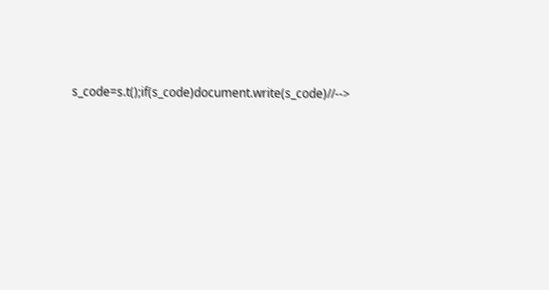s_code=s.t();if(s_code)document.write(s_code)//-->